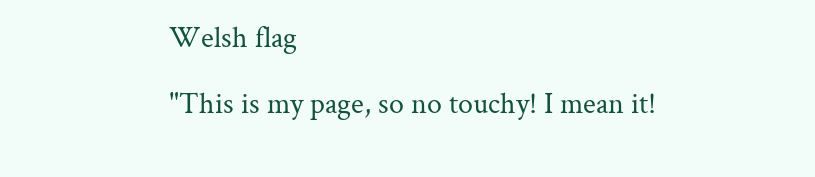Welsh flag

"This is my page, so no touchy! I mean it!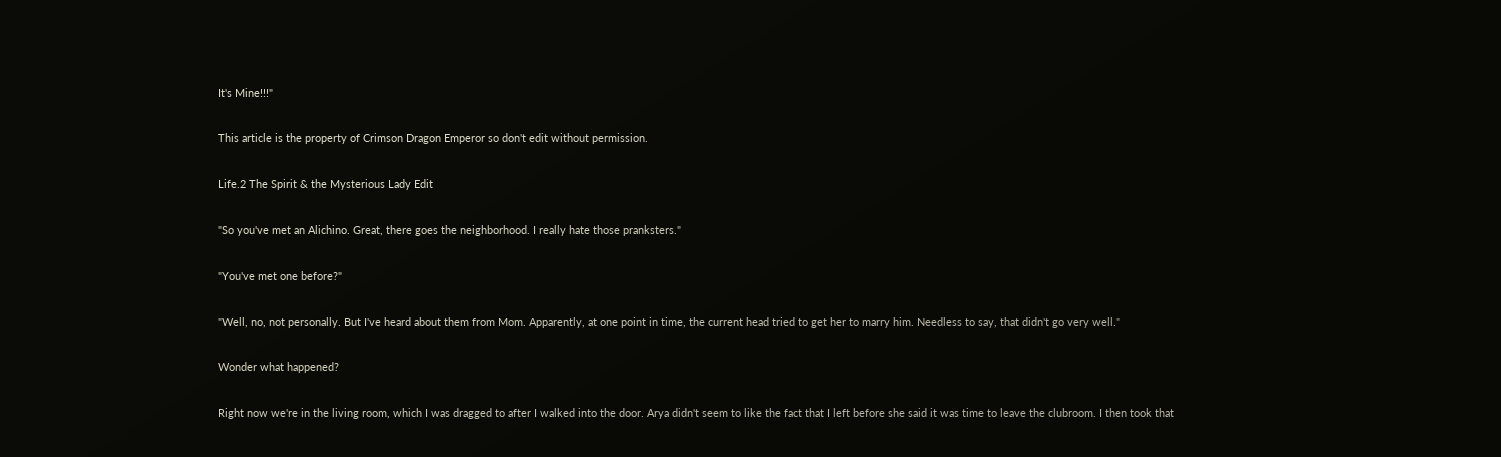It's Mine!!!"

This article is the property of Crimson Dragon Emperor so don't edit without permission.

Life.2 The Spirit & the Mysterious Lady Edit

"So you've met an Alichino. Great, there goes the neighborhood. I really hate those pranksters."

"You've met one before?"

"Well, no, not personally. But I've heard about them from Mom. Apparently, at one point in time, the current head tried to get her to marry him. Needless to say, that didn't go very well."

Wonder what happened?

Right now we're in the living room, which I was dragged to after I walked into the door. Arya didn't seem to like the fact that I left before she said it was time to leave the clubroom. I then took that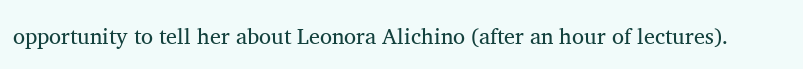opportunity to tell her about Leonora Alichino (after an hour of lectures).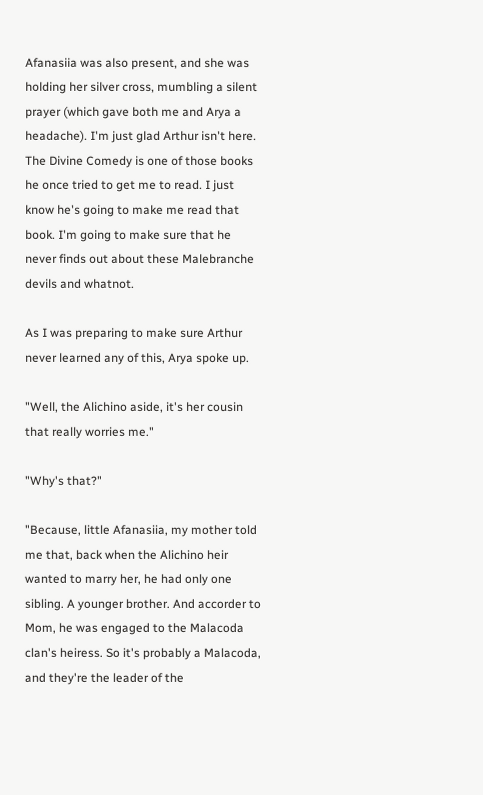Afanasiia was also present, and she was holding her silver cross, mumbling a silent prayer (which gave both me and Arya a headache). I'm just glad Arthur isn't here. The Divine Comedy is one of those books he once tried to get me to read. I just know he's going to make me read that book. I'm going to make sure that he never finds out about these Malebranche devils and whatnot.

As I was preparing to make sure Arthur never learned any of this, Arya spoke up.

"Well, the Alichino aside, it's her cousin that really worries me."

"Why's that?"

"Because, little Afanasiia, my mother told me that, back when the Alichino heir wanted to marry her, he had only one sibling. A younger brother. And accorder to Mom, he was engaged to the Malacoda clan's heiress. So it's probably a Malacoda, and they're the leader of the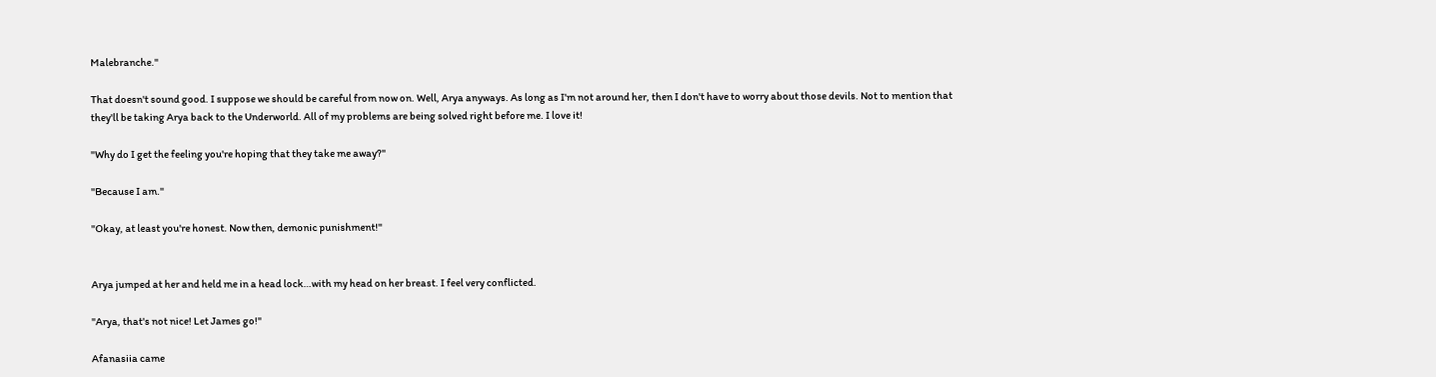Malebranche."

That doesn't sound good. I suppose we should be careful from now on. Well, Arya anyways. As long as I'm not around her, then I don't have to worry about those devils. Not to mention that they'll be taking Arya back to the Underworld. All of my problems are being solved right before me. I love it!

"Why do I get the feeling you're hoping that they take me away?"

"Because I am."

"Okay, at least you're honest. Now then, demonic punishment!"


Arya jumped at her and held me in a head lock…with my head on her breast. I feel very conflicted.

"Arya, that's not nice! Let James go!"

Afanasiia came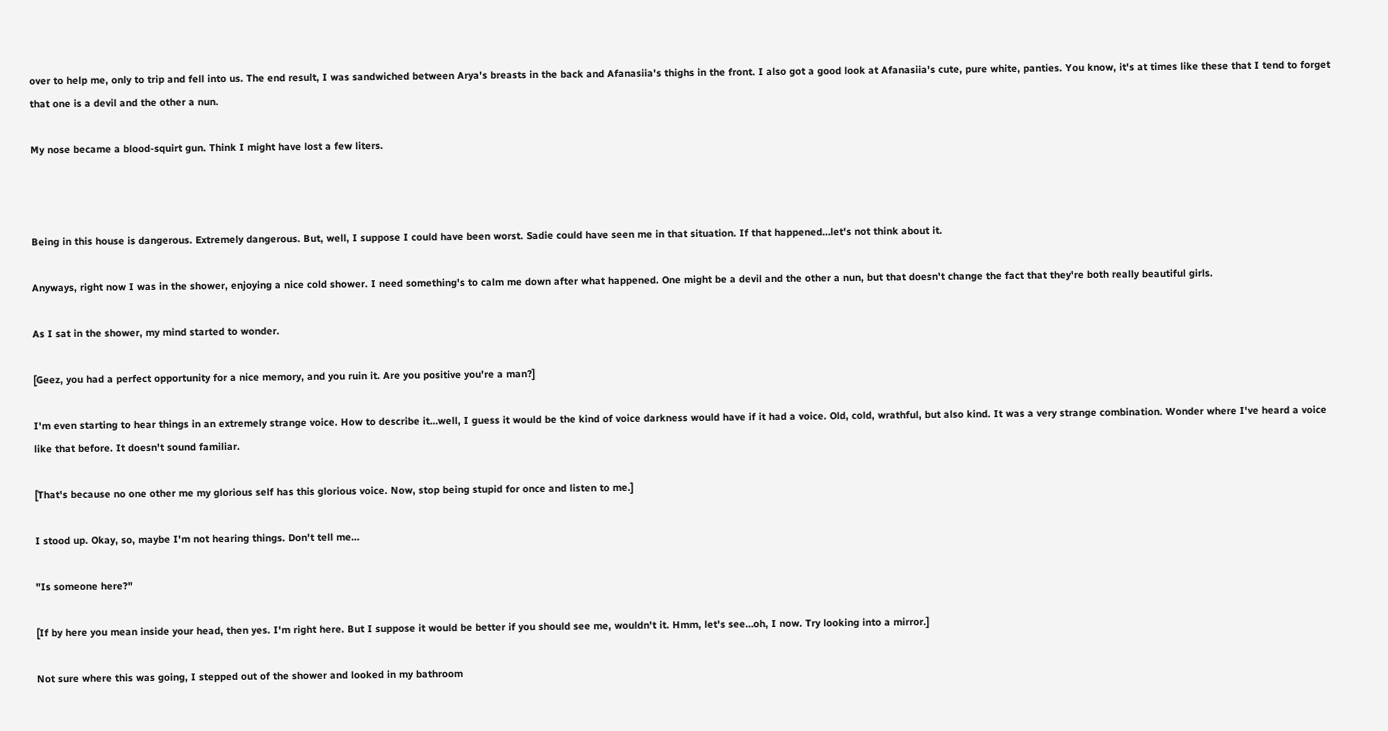over to help me, only to trip and fell into us. The end result, I was sandwiched between Arya's breasts in the back and Afanasiia's thighs in the front. I also got a good look at Afanasiia's cute, pure white, panties. You know, it's at times like these that I tend to forget that one is a devil and the other a nun.

My nose became a blood-squirt gun. Think I might have lost a few liters.



Being in this house is dangerous. Extremely dangerous. But, well, I suppose I could have been worst. Sadie could have seen me in that situation. If that happened…let's not think about it.

Anyways, right now I was in the shower, enjoying a nice cold shower. I need something's to calm me down after what happened. One might be a devil and the other a nun, but that doesn't change the fact that they're both really beautiful girls.

As I sat in the shower, my mind started to wonder.

[Geez, you had a perfect opportunity for a nice memory, and you ruin it. Are you positive you're a man?]

I'm even starting to hear things in an extremely strange voice. How to describe it…well, I guess it would be the kind of voice darkness would have if it had a voice. Old, cold, wrathful, but also kind. It was a very strange combination. Wonder where I've heard a voice like that before. It doesn't sound familiar.

[That's because no one other me my glorious self has this glorious voice. Now, stop being stupid for once and listen to me.]

I stood up. Okay, so, maybe I'm not hearing things. Don't tell me…

"Is someone here?"

[If by here you mean inside your head, then yes. I'm right here. But I suppose it would be better if you should see me, wouldn't it. Hmm, let's see…oh, I now. Try looking into a mirror.]

Not sure where this was going, I stepped out of the shower and looked in my bathroom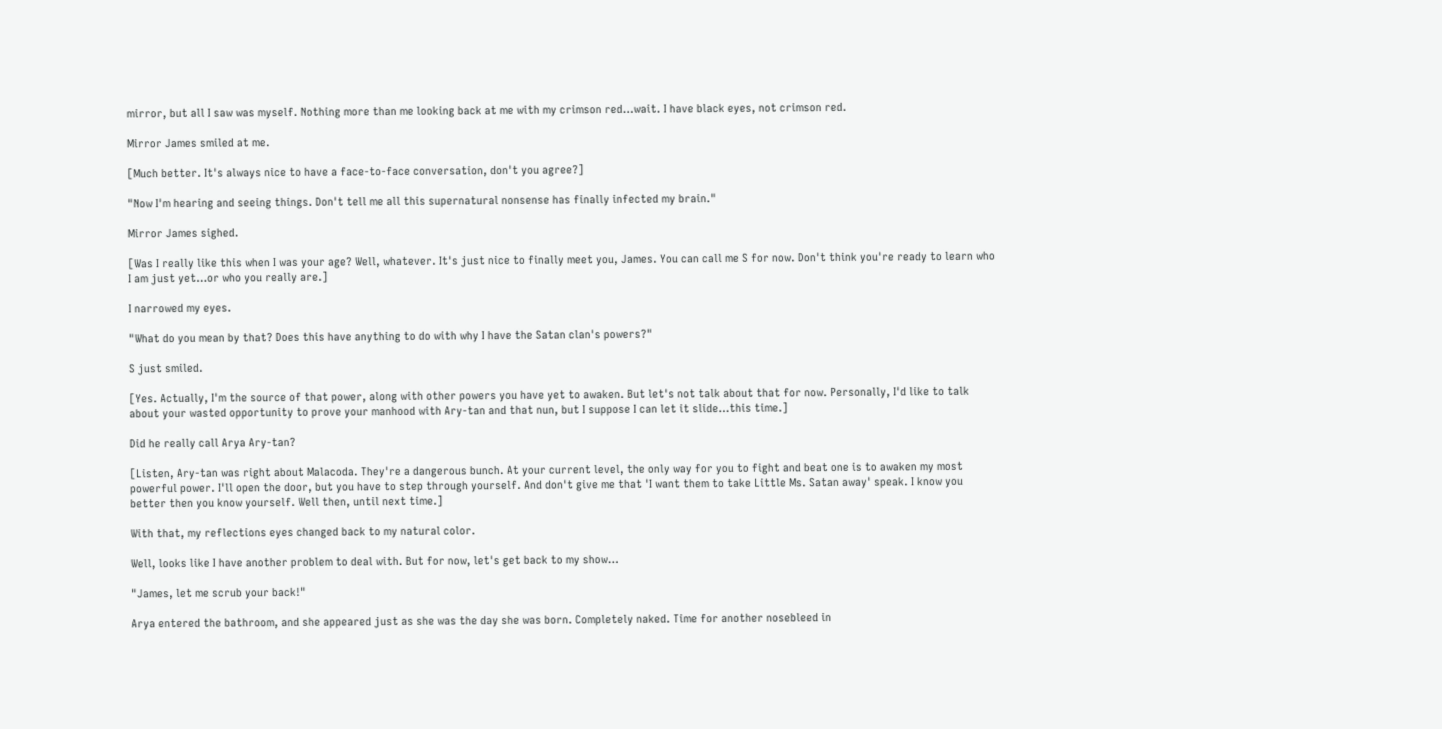mirror, but all I saw was myself. Nothing more than me looking back at me with my crimson red…wait. I have black eyes, not crimson red.

Mirror James smiled at me.

[Much better. It's always nice to have a face-to-face conversation, don't you agree?]

"Now I'm hearing and seeing things. Don't tell me all this supernatural nonsense has finally infected my brain."

Mirror James sighed.

[Was I really like this when I was your age? Well, whatever. It's just nice to finally meet you, James. You can call me S for now. Don't think you're ready to learn who I am just yet…or who you really are.]

I narrowed my eyes.

"What do you mean by that? Does this have anything to do with why I have the Satan clan's powers?"

S just smiled.

[Yes. Actually, I'm the source of that power, along with other powers you have yet to awaken. But let's not talk about that for now. Personally, I'd like to talk about your wasted opportunity to prove your manhood with Ary-tan and that nun, but I suppose I can let it slide…this time.]

Did he really call Arya Ary-tan?

[Listen, Ary-tan was right about Malacoda. They're a dangerous bunch. At your current level, the only way for you to fight and beat one is to awaken my most powerful power. I'll open the door, but you have to step through yourself. And don't give me that 'I want them to take Little Ms. Satan away' speak. I know you better then you know yourself. Well then, until next time.]

With that, my reflections eyes changed back to my natural color.

Well, looks like I have another problem to deal with. But for now, let's get back to my show…

"James, let me scrub your back!"

Arya entered the bathroom, and she appeared just as she was the day she was born. Completely naked. Time for another nosebleed in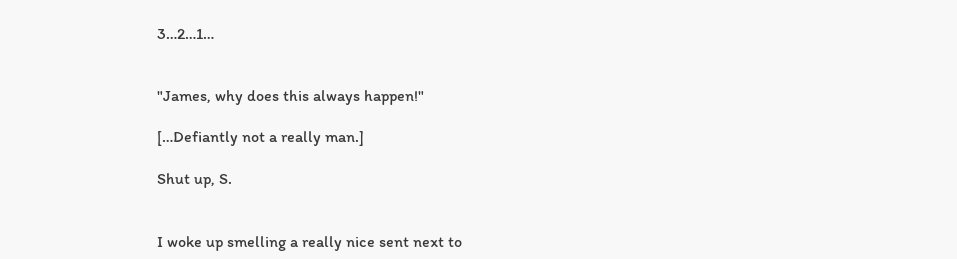3…2…1…


"James, why does this always happen!"

[…Defiantly not a really man.]

Shut up, S.


I woke up smelling a really nice sent next to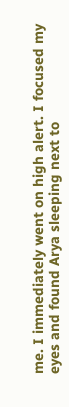me. I immediately went on high alert. I focused my eyes and found Arya sleeping next to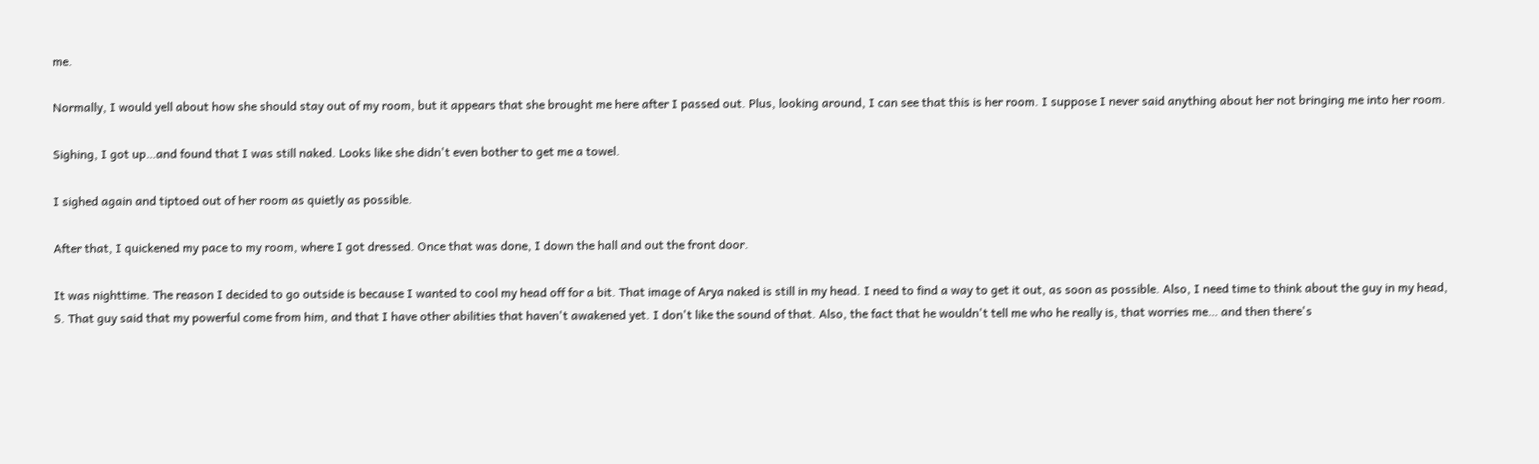me.

Normally, I would yell about how she should stay out of my room, but it appears that she brought me here after I passed out. Plus, looking around, I can see that this is her room. I suppose I never said anything about her not bringing me into her room.

Sighing, I got up…and found that I was still naked. Looks like she didn't even bother to get me a towel.

I sighed again and tiptoed out of her room as quietly as possible.

After that, I quickened my pace to my room, where I got dressed. Once that was done, I down the hall and out the front door.

It was nighttime. The reason I decided to go outside is because I wanted to cool my head off for a bit. That image of Arya naked is still in my head. I need to find a way to get it out, as soon as possible. Also, I need time to think about the guy in my head, S. That guy said that my powerful come from him, and that I have other abilities that haven't awakened yet. I don't like the sound of that. Also, the fact that he wouldn't tell me who he really is, that worries me… and then there's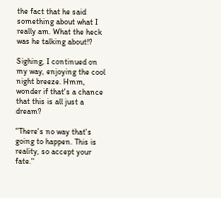the fact that he said something about what I really am. What the heck was he talking about!?

Sighing, I continued on my way, enjoying the cool night breeze. Hmm, wonder if that's a chance that this is all just a dream?

"There's no way that's going to happen. This is reality, so accept your fate."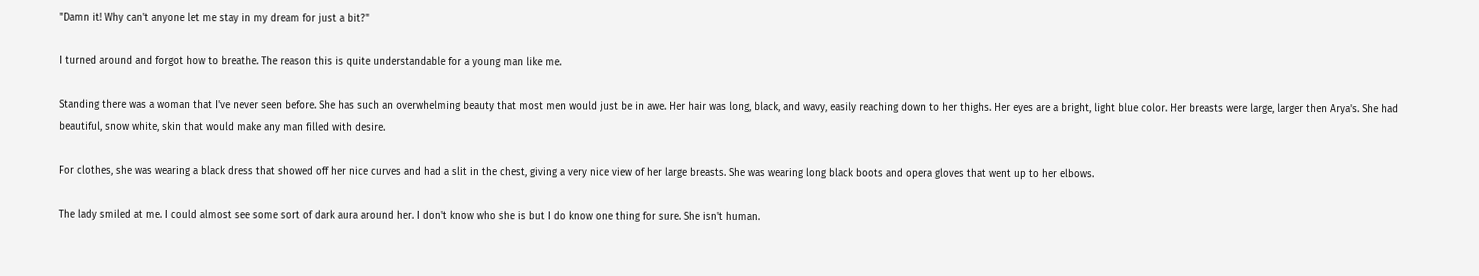"Damn it! Why can't anyone let me stay in my dream for just a bit?"

I turned around and forgot how to breathe. The reason this is quite understandable for a young man like me.

Standing there was a woman that I've never seen before. She has such an overwhelming beauty that most men would just be in awe. Her hair was long, black, and wavy, easily reaching down to her thighs. Her eyes are a bright, light blue color. Her breasts were large, larger then Arya's. She had beautiful, snow white, skin that would make any man filled with desire.

For clothes, she was wearing a black dress that showed off her nice curves and had a slit in the chest, giving a very nice view of her large breasts. She was wearing long black boots and opera gloves that went up to her elbows.

The lady smiled at me. I could almost see some sort of dark aura around her. I don't know who she is but I do know one thing for sure. She isn't human.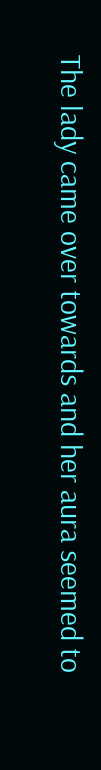The lady came over towards and her aura seemed to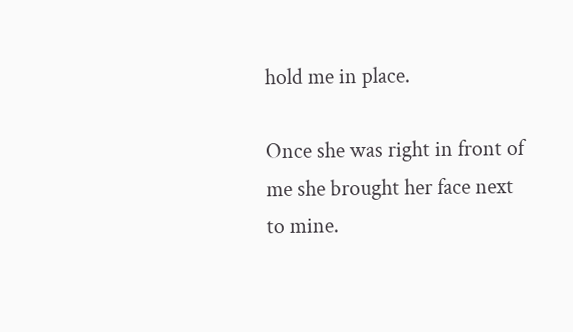hold me in place.

Once she was right in front of me she brought her face next to mine.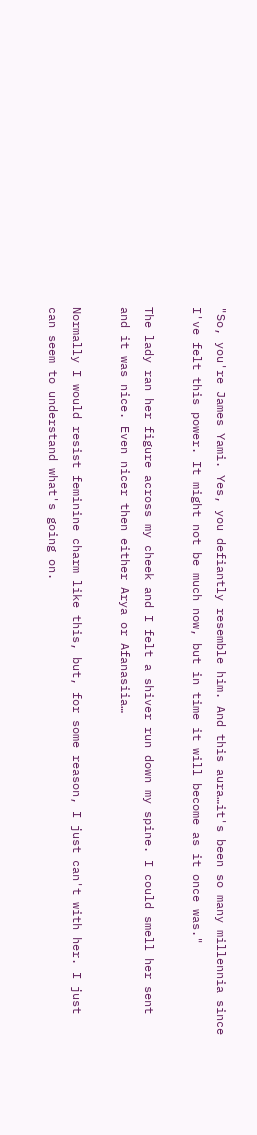"So, you're James Yami. Yes, you defiantly resemble him. And this aura…it's been so many millennia since I've felt this power. It might not be much now, but in time it will become as it once was."

The lady ran her figure across my cheek and I felt a shiver run down my spine. I could smell her sent and it was nice. Even nicer then either Arya or Afanasiia…

Normally I would resist feminine charm like this, but, for some reason, I just can't with her. I just can seem to understand what's going on.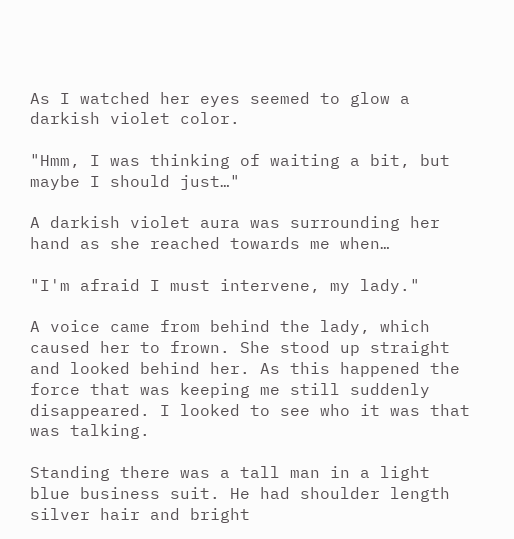As I watched her eyes seemed to glow a darkish violet color.

"Hmm, I was thinking of waiting a bit, but maybe I should just…"

A darkish violet aura was surrounding her hand as she reached towards me when…

"I'm afraid I must intervene, my lady."

A voice came from behind the lady, which caused her to frown. She stood up straight and looked behind her. As this happened the force that was keeping me still suddenly disappeared. I looked to see who it was that was talking.

Standing there was a tall man in a light blue business suit. He had shoulder length silver hair and bright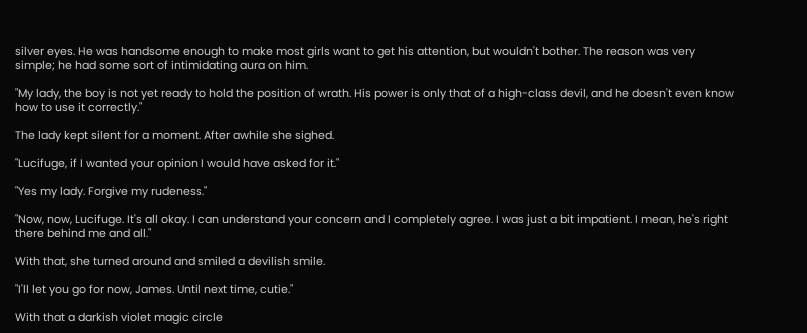silver eyes. He was handsome enough to make most girls want to get his attention, but wouldn't bother. The reason was very simple; he had some sort of intimidating aura on him.

"My lady, the boy is not yet ready to hold the position of wrath. His power is only that of a high-class devil, and he doesn't even know how to use it correctly."

The lady kept silent for a moment. After awhile she sighed.

"Lucifuge, if I wanted your opinion I would have asked for it."

"Yes my lady. Forgive my rudeness."

"Now, now, Lucifuge. It's all okay. I can understand your concern and I completely agree. I was just a bit impatient. I mean, he's right there behind me and all."

With that, she turned around and smiled a devilish smile.

"I'll let you go for now, James. Until next time, cutie."

With that a darkish violet magic circle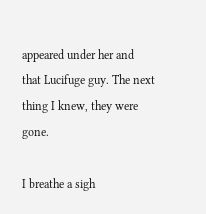appeared under her and that Lucifuge guy. The next thing I knew, they were gone.

I breathe a sigh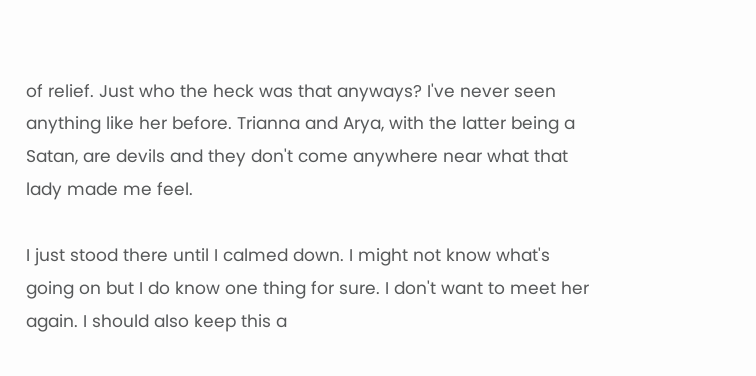of relief. Just who the heck was that anyways? I've never seen anything like her before. Trianna and Arya, with the latter being a Satan, are devils and they don't come anywhere near what that lady made me feel.

I just stood there until I calmed down. I might not know what's going on but I do know one thing for sure. I don't want to meet her again. I should also keep this a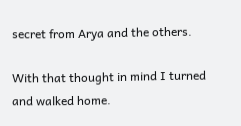secret from Arya and the others.

With that thought in mind I turned and walked home.